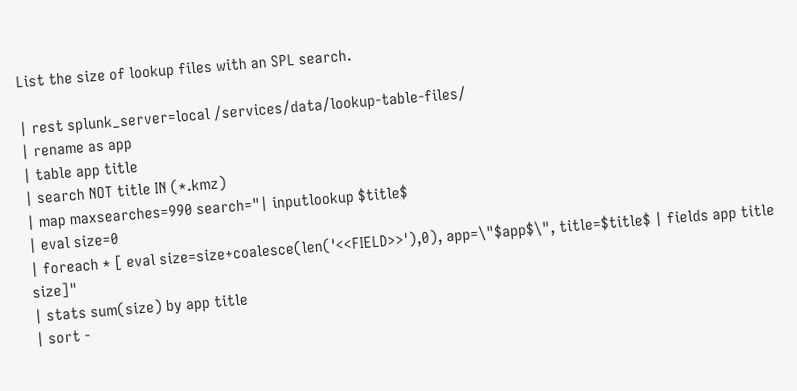List the size of lookup files with an SPL search.

| rest splunk_server=local /services/data/lookup-table-files/
| rename as app
| table app title
| search NOT title IN (*.kmz)
| map maxsearches=990 search="| inputlookup $title$
| eval size=0
| foreach * [ eval size=size+coalesce(len('<<FIELD>>'),0), app=\"$app$\", title=$title$ | fields app title size]"
| stats sum(size) by app title
| sort -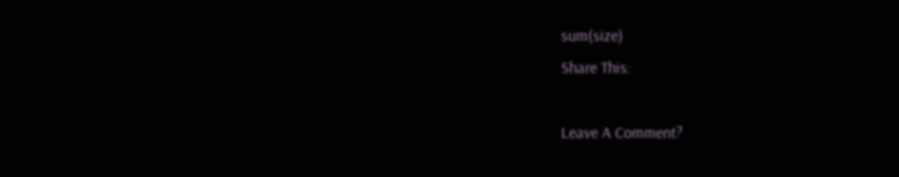sum(size)
Share This:

Leave A Comment?